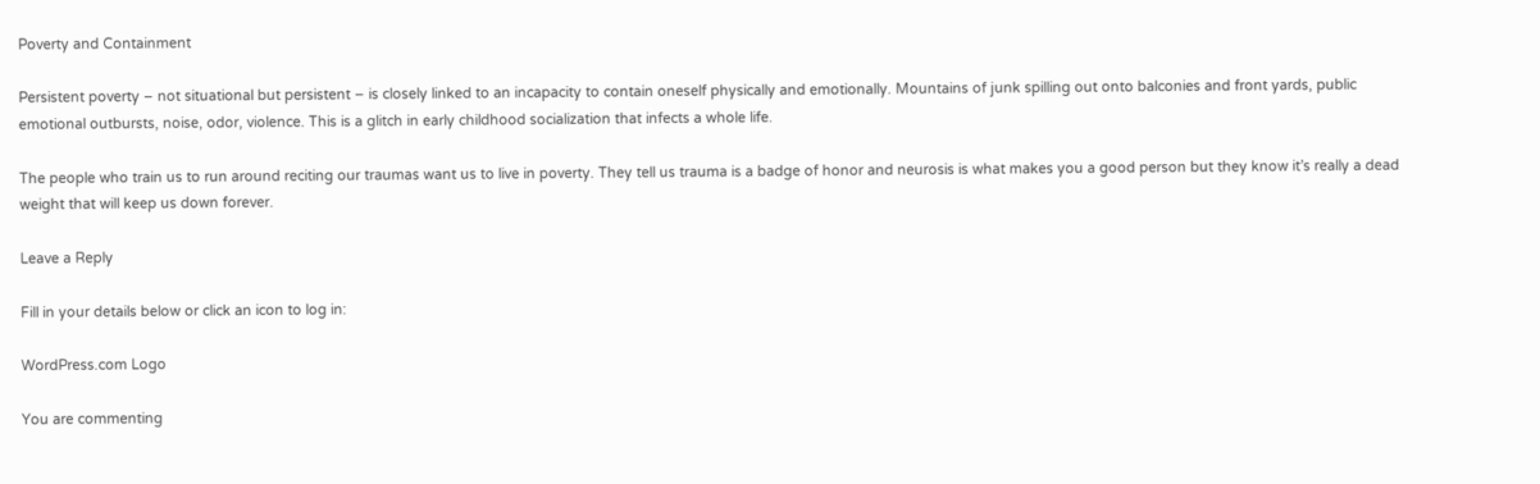Poverty and Containment

Persistent poverty – not situational but persistent – is closely linked to an incapacity to contain oneself physically and emotionally. Mountains of junk spilling out onto balconies and front yards, public emotional outbursts, noise, odor, violence. This is a glitch in early childhood socialization that infects a whole life.

The people who train us to run around reciting our traumas want us to live in poverty. They tell us trauma is a badge of honor and neurosis is what makes you a good person but they know it’s really a dead weight that will keep us down forever.

Leave a Reply

Fill in your details below or click an icon to log in:

WordPress.com Logo

You are commenting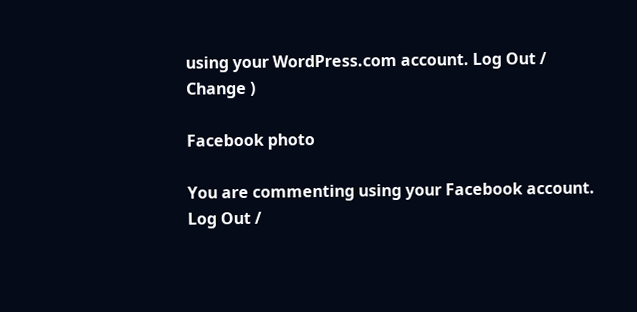using your WordPress.com account. Log Out /  Change )

Facebook photo

You are commenting using your Facebook account. Log Out /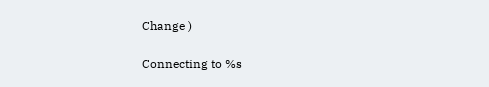Change )

Connecting to %s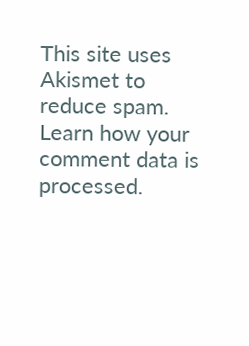This site uses Akismet to reduce spam. Learn how your comment data is processed.